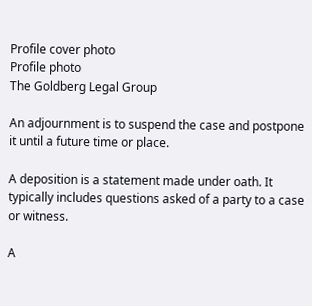Profile cover photo
Profile photo
The Goldberg Legal Group

An adjournment is to suspend the case and postpone it until a future time or place.

A deposition is a statement made under oath. It typically includes questions asked of a party to a case or witness.

A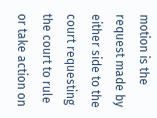motion is the request made by either side to the court requesting the court to rule or take action on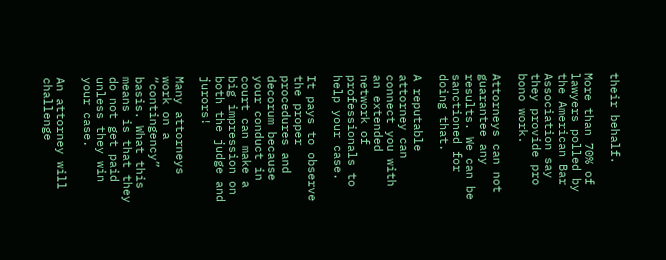their behalf.

More than 70% of lawyers polled by the American Bar Association say they provide pro bono work.

Attorneys can not guarantee any results. We can be sanctioned for doing that.

A reputable attorney can connect you with an extended network of professionals to help your case.

It pays to observe the proper procedures and decorum because your conduct in court can make a big impression on both the judge and jurors!

Many attorneys work on a “contingency” basis. What this means is that they do not get paid unless they win your case.

An attorney will challenge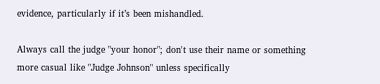evidence, particularly if it’s been mishandled.

Always call the judge "your honor"; don't use their name or something more casual like "Judge Johnson" unless specifically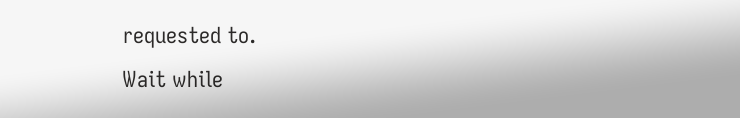requested to.
Wait while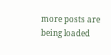more posts are being loaded